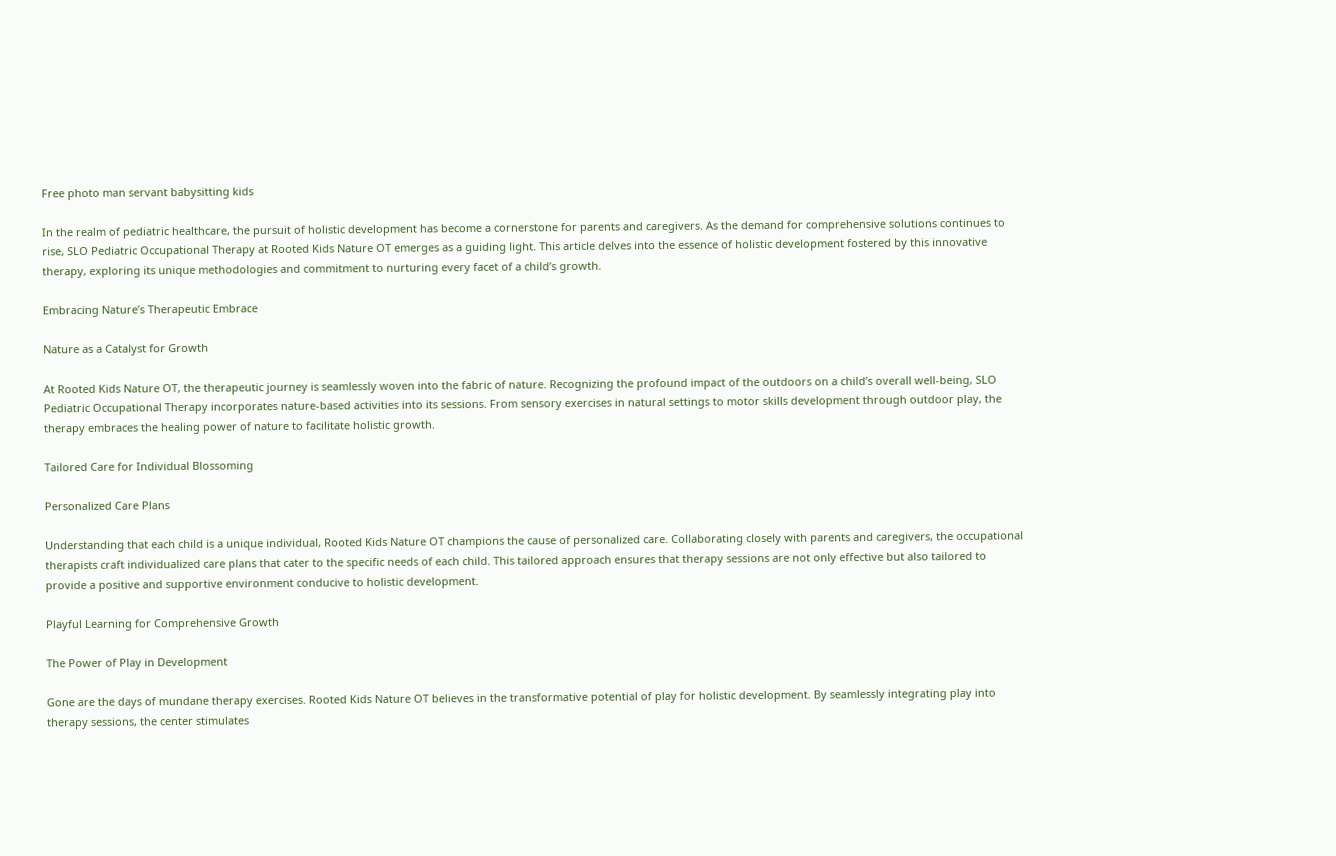Free photo man servant babysitting kids

In the realm of pediatric healthcare, the pursuit of holistic development has become a cornerstone for parents and caregivers. As the demand for comprehensive solutions continues to rise, SLO Pediatric Occupational Therapy at Rooted Kids Nature OT emerges as a guiding light. This article delves into the essence of holistic development fostered by this innovative therapy, exploring its unique methodologies and commitment to nurturing every facet of a child’s growth.

Embracing Nature’s Therapeutic Embrace

Nature as a Catalyst for Growth

At Rooted Kids Nature OT, the therapeutic journey is seamlessly woven into the fabric of nature. Recognizing the profound impact of the outdoors on a child’s overall well-being, SLO Pediatric Occupational Therapy incorporates nature-based activities into its sessions. From sensory exercises in natural settings to motor skills development through outdoor play, the therapy embraces the healing power of nature to facilitate holistic growth.

Tailored Care for Individual Blossoming

Personalized Care Plans

Understanding that each child is a unique individual, Rooted Kids Nature OT champions the cause of personalized care. Collaborating closely with parents and caregivers, the occupational therapists craft individualized care plans that cater to the specific needs of each child. This tailored approach ensures that therapy sessions are not only effective but also tailored to provide a positive and supportive environment conducive to holistic development.

Playful Learning for Comprehensive Growth

The Power of Play in Development

Gone are the days of mundane therapy exercises. Rooted Kids Nature OT believes in the transformative potential of play for holistic development. By seamlessly integrating play into therapy sessions, the center stimulates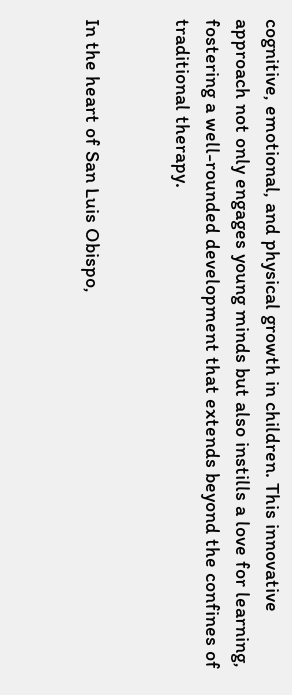cognitive, emotional, and physical growth in children. This innovative approach not only engages young minds but also instills a love for learning, fostering a well-rounded development that extends beyond the confines of traditional therapy.


In the heart of San Luis Obispo,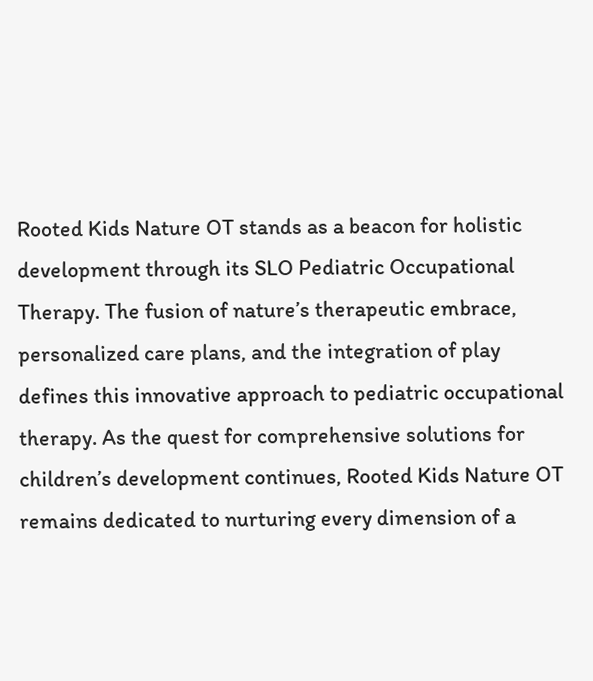Rooted Kids Nature OT stands as a beacon for holistic development through its SLO Pediatric Occupational Therapy. The fusion of nature’s therapeutic embrace, personalized care plans, and the integration of play defines this innovative approach to pediatric occupational therapy. As the quest for comprehensive solutions for children’s development continues, Rooted Kids Nature OT remains dedicated to nurturing every dimension of a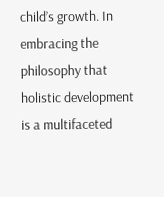child’s growth. In embracing the philosophy that holistic development is a multifaceted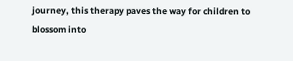journey, this therapy paves the way for children to blossom into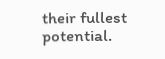their fullest potential.